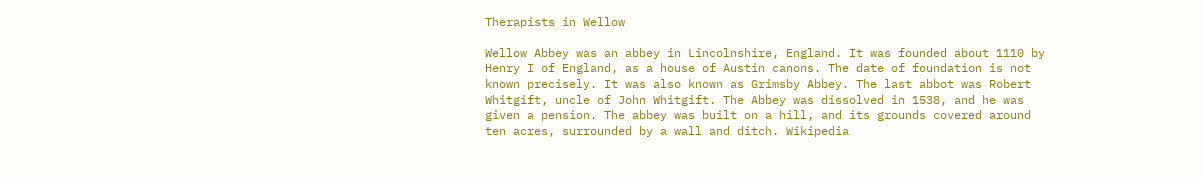Therapists in Wellow

Wellow Abbey was an abbey in Lincolnshire, England. It was founded about 1110 by Henry I of England, as a house of Austin canons. The date of foundation is not known precisely. It was also known as Grimsby Abbey. The last abbot was Robert Whitgift, uncle of John Whitgift. The Abbey was dissolved in 1538, and he was given a pension. The abbey was built on a hill, and its grounds covered around ten acres, surrounded by a wall and ditch. Wikipedia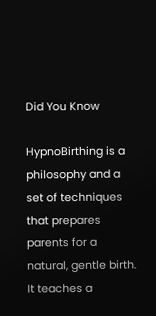Did You Know

HypnoBirthing is a philosophy and a set of techniques that prepares parents for a natural, gentle birth. It teaches a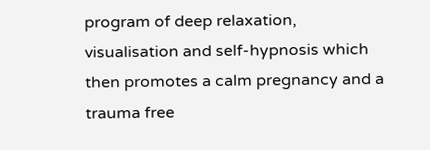program of deep relaxation, visualisation and self-hypnosis which then promotes a calm pregnancy and a trauma free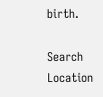birth.

Search Location